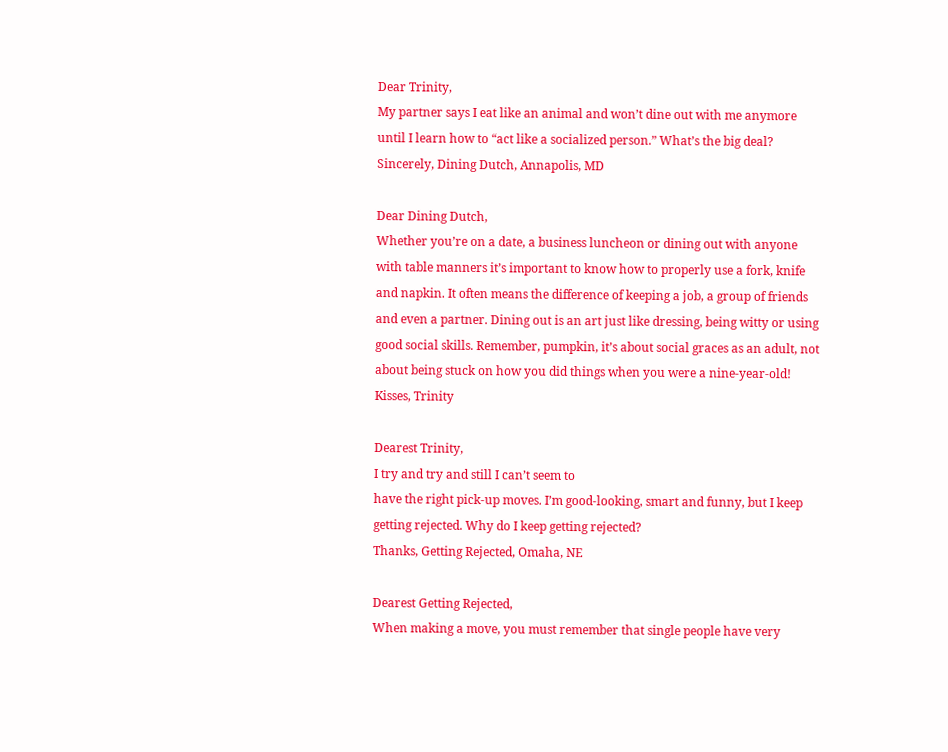Dear Trinity,
My partner says I eat like an animal and won’t dine out with me anymore until I learn how to “act like a socialized person.” What’s the big deal?
Sincerely, Dining Dutch, Annapolis, MD

Dear Dining Dutch,
Whether you’re on a date, a business luncheon or dining out with anyone with table manners it’s important to know how to properly use a fork, knife and napkin. It often means the difference of keeping a job, a group of friends and even a partner. Dining out is an art just like dressing, being witty or using good social skills. Remember, pumpkin, it’s about social graces as an adult, not about being stuck on how you did things when you were a nine-year-old!
Kisses, Trinity

Dearest Trinity,
I try and try and still I can’t seem to
have the right pick-up moves. I’m good-looking, smart and funny, but I keep getting rejected. Why do I keep getting rejected?
Thanks, Getting Rejected, Omaha, NE

Dearest Getting Rejected,
When making a move, you must remember that single people have very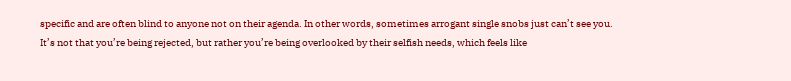specific and are often blind to anyone not on their agenda. In other words, sometimes arrogant single snobs just can’t see you. It’s not that you’re being rejected, but rather you’re being overlooked by their selfish needs, which feels like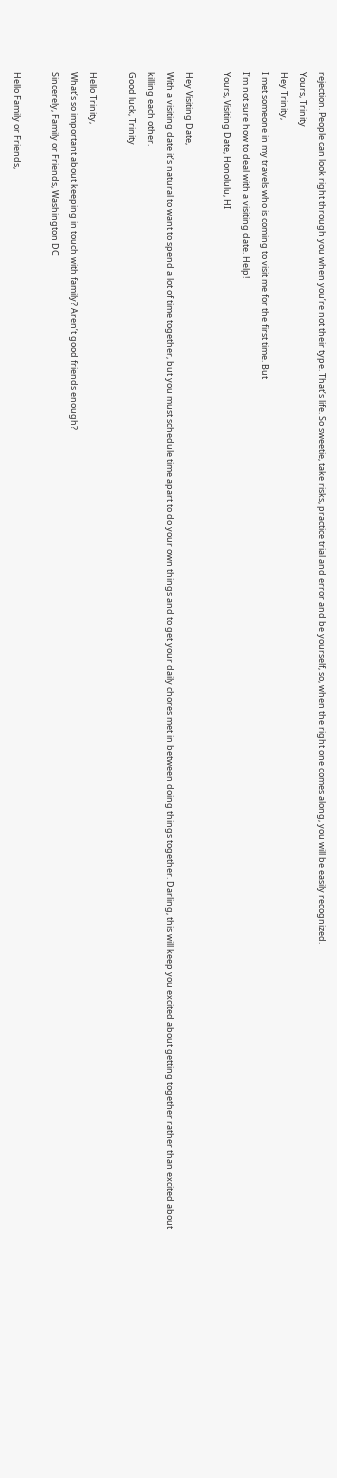rejection. People can look right through you when you’re not their type. That’s life. So sweetie, take risks, practice trial and error and be yourself, so, when the right one comes along, you will be easily recognized.
Yours, Trinity
Hey Trinity,
I met someone in my travels who is coming to visit me for the first time. But
I’m not sure how to deal with a visiting date. Help!
Yours, Visiting Date, Honolulu, HI

Hey Visiting Date,
With a visiting date it’s natural to want to spend a lot of time together, but you must schedule time apart to do your own things and to get your daily chores met in between doing things together. Darling, this will keep you excited about getting together rather than excited about killing each other.
Good luck, Trinity

Hello Trinity,
What’s so important about keeping in touch with family? Aren’t good friends enough?
Sincerely, Family or Friends, Washington DC

Hello Family or Friends,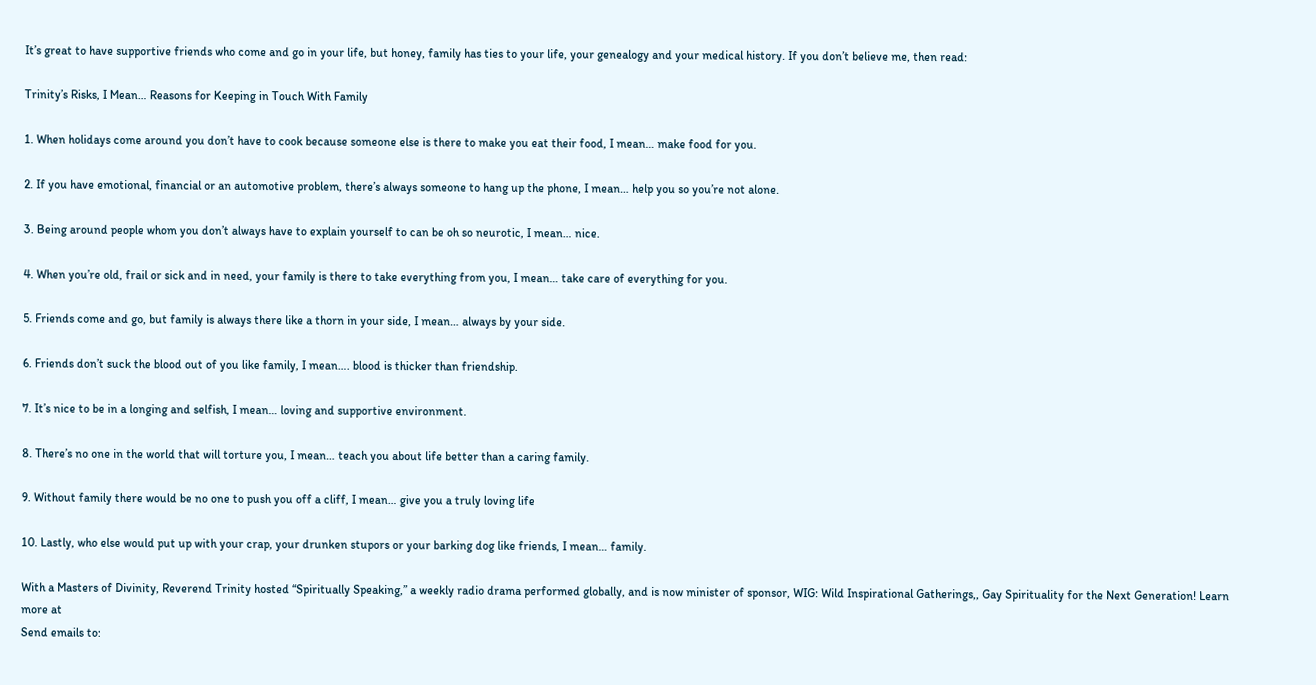It’s great to have supportive friends who come and go in your life, but honey, family has ties to your life, your genealogy and your medical history. If you don’t believe me, then read:

Trinity’s Risks, I Mean… Reasons for Keeping in Touch With Family

1. When holidays come around you don’t have to cook because someone else is there to make you eat their food, I mean… make food for you.

2. If you have emotional, financial or an automotive problem, there’s always someone to hang up the phone, I mean… help you so you’re not alone.

3. Being around people whom you don’t always have to explain yourself to can be oh so neurotic, I mean… nice.

4. When you’re old, frail or sick and in need, your family is there to take everything from you, I mean… take care of everything for you.

5. Friends come and go, but family is always there like a thorn in your side, I mean… always by your side.

6. Friends don’t suck the blood out of you like family, I mean…. blood is thicker than friendship.

7. It’s nice to be in a longing and selfish, I mean… loving and supportive environment.

8. There’s no one in the world that will torture you, I mean… teach you about life better than a caring family.

9. Without family there would be no one to push you off a cliff, I mean… give you a truly loving life

10. Lastly, who else would put up with your crap, your drunken stupors or your barking dog like friends, I mean… family.

With a Masters of Divinity, Reverend Trinity hosted “Spiritually Speaking,” a weekly radio drama performed globally, and is now minister of sponsor, WIG: Wild Inspirational Gatherings,, Gay Spirituality for the Next Generation! Learn more at
Send emails to: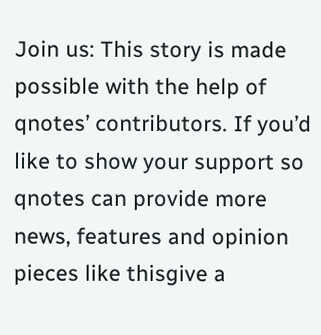Join us: This story is made possible with the help of qnotes’ contributors. If you’d like to show your support so qnotes can provide more news, features and opinion pieces like thisgive a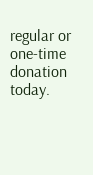regular or one-time donation today.